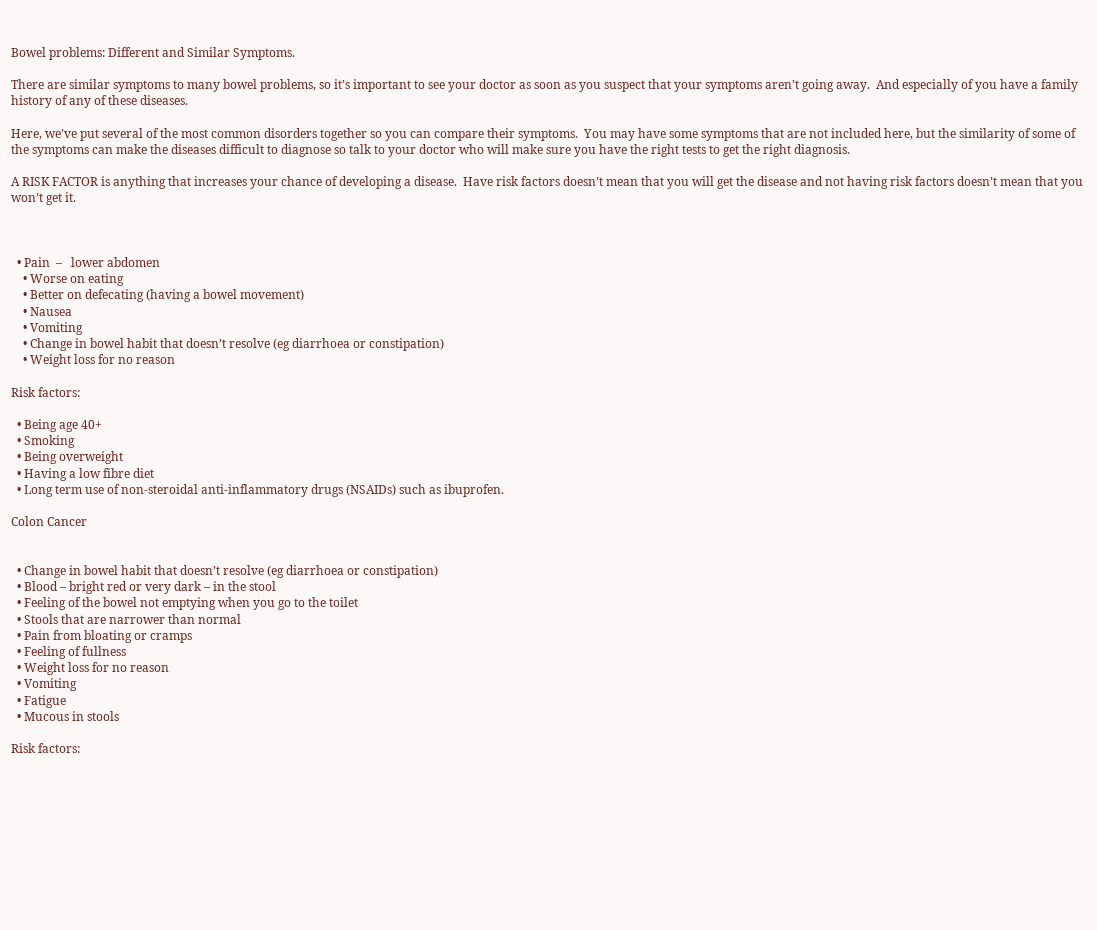Bowel problems: Different and Similar Symptoms.

There are similar symptoms to many bowel problems, so it’s important to see your doctor as soon as you suspect that your symptoms aren’t going away.  And especially of you have a family history of any of these diseases.

Here, we’ve put several of the most common disorders together so you can compare their symptoms.  You may have some symptoms that are not included here, but the similarity of some of the symptoms can make the diseases difficult to diagnose so talk to your doctor who will make sure you have the right tests to get the right diagnosis.

A RISK FACTOR is anything that increases your chance of developing a disease.  Have risk factors doesn’t mean that you will get the disease and not having risk factors doesn’t mean that you won’t get it.



  • Pain  –   lower abdomen
    • Worse on eating
    • Better on defecating (having a bowel movement)
    • Nausea
    • Vomiting
    • Change in bowel habit that doesn’t resolve (eg diarrhoea or constipation)
    • Weight loss for no reason

Risk factors:

  • Being age 40+
  • Smoking
  • Being overweight
  • Having a low fibre diet
  • Long term use of non-steroidal anti-inflammatory drugs (NSAIDs) such as ibuprofen.

Colon Cancer


  • Change in bowel habit that doesn’t resolve (eg diarrhoea or constipation)
  • Blood – bright red or very dark – in the stool
  • Feeling of the bowel not emptying when you go to the toilet
  • Stools that are narrower than normal
  • Pain from bloating or cramps
  • Feeling of fullness
  • Weight loss for no reason
  • Vomiting
  • Fatigue
  • Mucous in stools

Risk factors: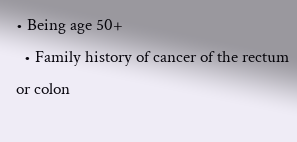• Being age 50+
  • Family history of cancer of the rectum or colon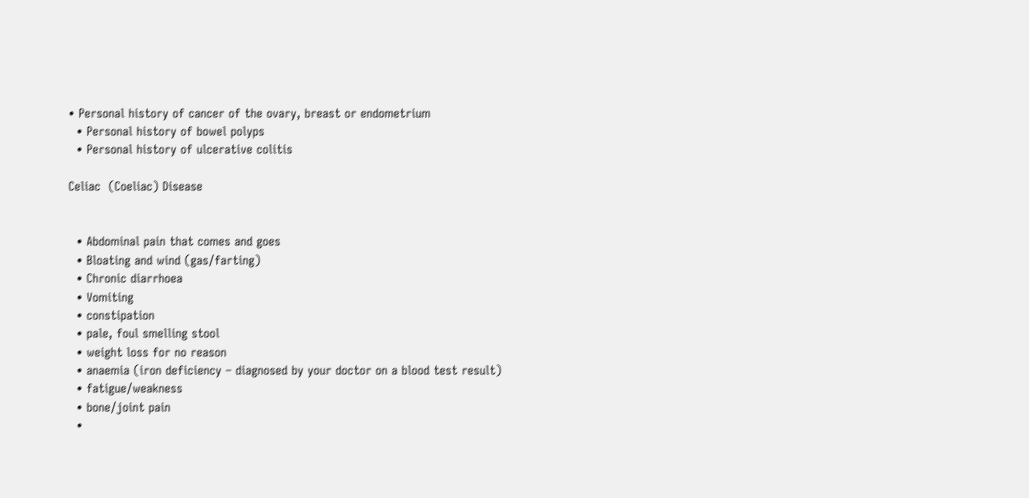• Personal history of cancer of the ovary, breast or endometrium
  • Personal history of bowel polyps
  • Personal history of ulcerative colitis

Celiac  (Coeliac) Disease


  • Abdominal pain that comes and goes
  • Bloating and wind (gas/farting)
  • Chronic diarrhoea
  • Vomiting
  • constipation
  • pale, foul smelling stool
  • weight loss for no reason
  • anaemia (iron deficiency – diagnosed by your doctor on a blood test result)
  • fatigue/weakness
  • bone/joint pain
  •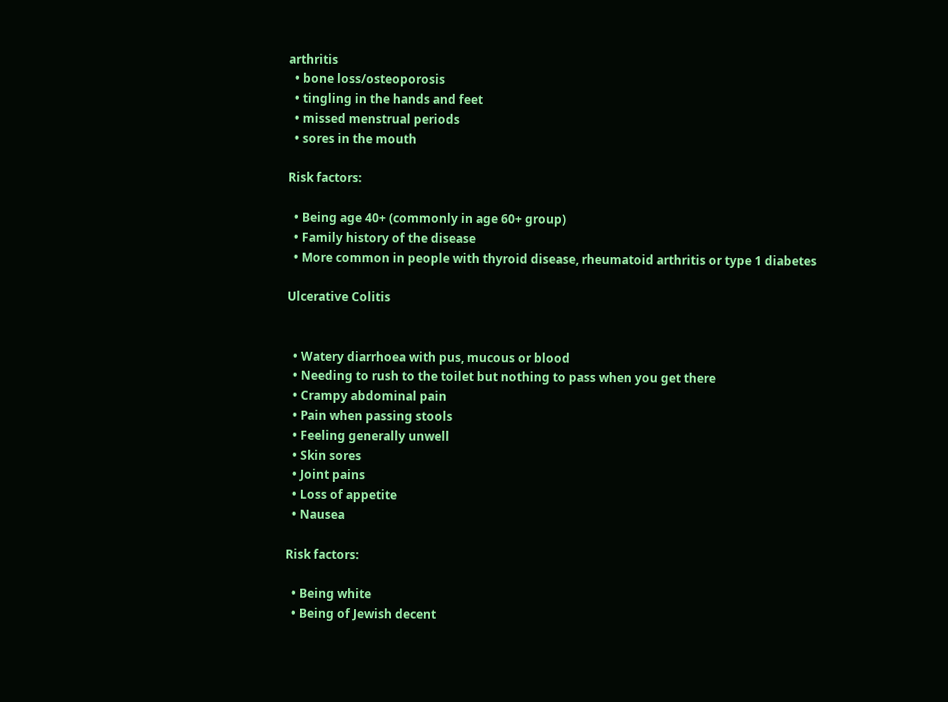arthritis
  • bone loss/osteoporosis
  • tingling in the hands and feet
  • missed menstrual periods
  • sores in the mouth

Risk factors:

  • Being age 40+ (commonly in age 60+ group)
  • Family history of the disease
  • More common in people with thyroid disease, rheumatoid arthritis or type 1 diabetes

Ulcerative Colitis


  • Watery diarrhoea with pus, mucous or blood
  • Needing to rush to the toilet but nothing to pass when you get there
  • Crampy abdominal pain
  • Pain when passing stools
  • Feeling generally unwell
  • Skin sores
  • Joint pains
  • Loss of appetite
  • Nausea

Risk factors:

  • Being white
  • Being of Jewish decent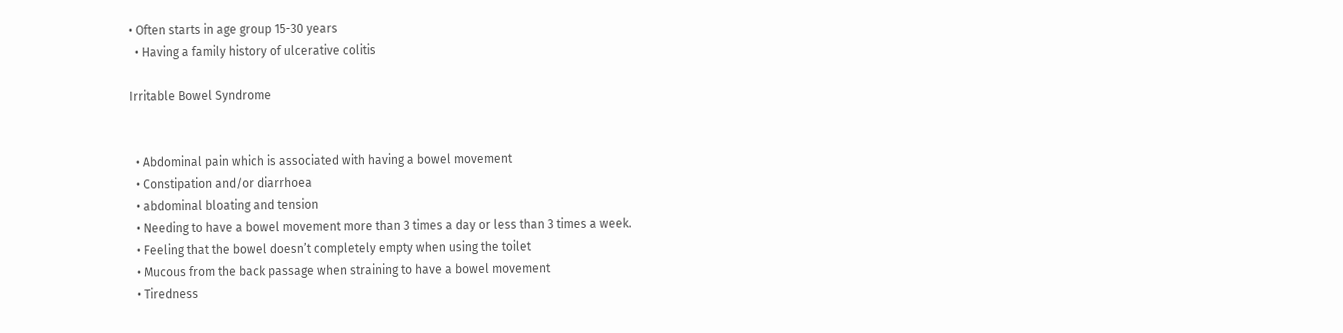• Often starts in age group 15-30 years
  • Having a family history of ulcerative colitis

Irritable Bowel Syndrome


  • Abdominal pain which is associated with having a bowel movement
  • Constipation and/or diarrhoea
  • abdominal bloating and tension
  • Needing to have a bowel movement more than 3 times a day or less than 3 times a week.
  • Feeling that the bowel doesn’t completely empty when using the toilet
  • Mucous from the back passage when straining to have a bowel movement
  • Tiredness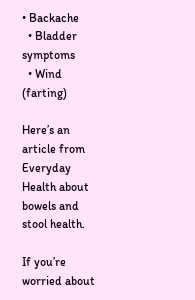• Backache
  • Bladder symptoms
  • Wind (farting)

Here’s an article from Everyday Health about bowels and stool health.

If you’re worried about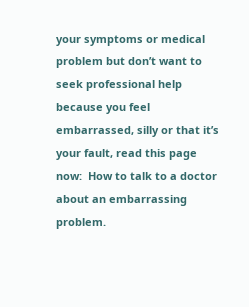your symptoms or medical problem but don’t want to seek professional help because you feel embarrassed, silly or that it’s your fault, read this page now:  How to talk to a doctor about an embarrassing problem.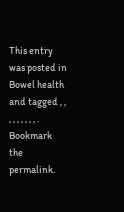This entry was posted in Bowel health and tagged , , , , , , , , , . Bookmark the permalink.